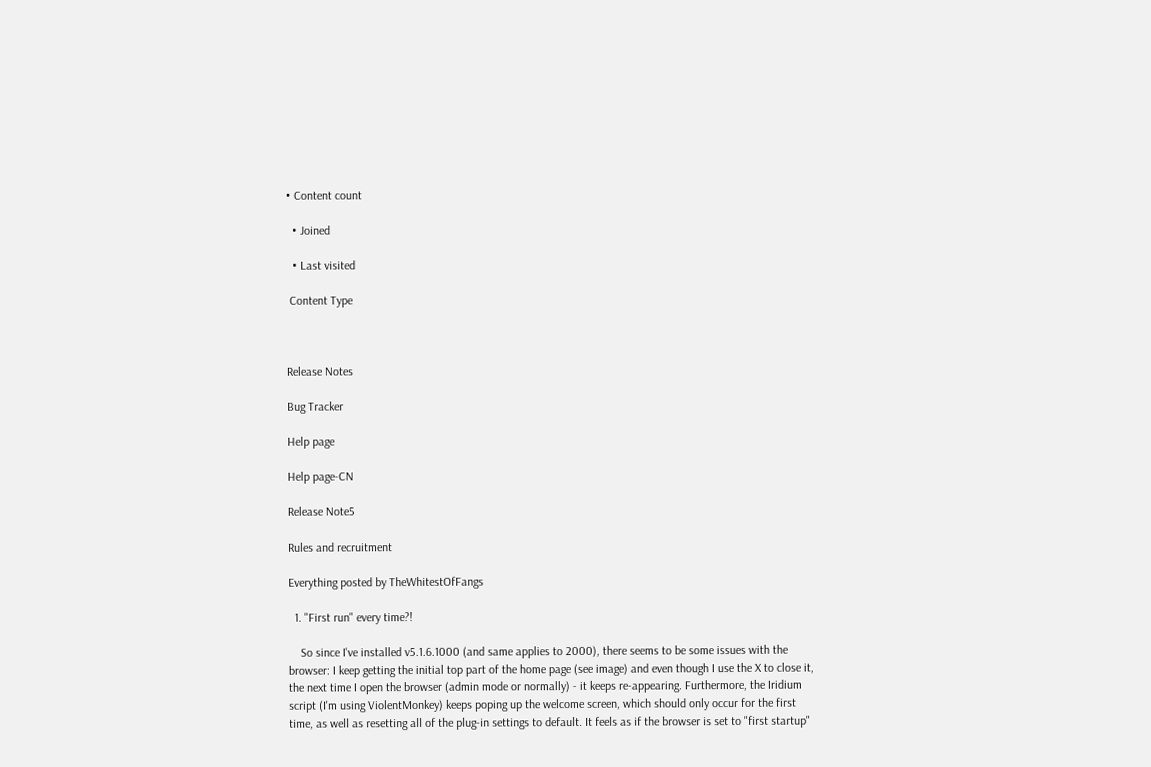• Content count

  • Joined

  • Last visited

 Content Type



Release Notes

Bug Tracker

Help page

Help page-CN

Release Note5

Rules and recruitment

Everything posted by TheWhitestOfFangs

  1. "First run" every time?!

    So since I've installed v5.1.6.1000 (and same applies to 2000), there seems to be some issues with the browser: I keep getting the initial top part of the home page (see image) and even though I use the X to close it, the next time I open the browser (admin mode or normally) - it keeps re-appearing. Furthermore, the Iridium script (I'm using ViolentMonkey) keeps poping up the welcome screen, which should only occur for the first time, as well as resetting all of the plug-in settings to default. It feels as if the browser is set to "first startup"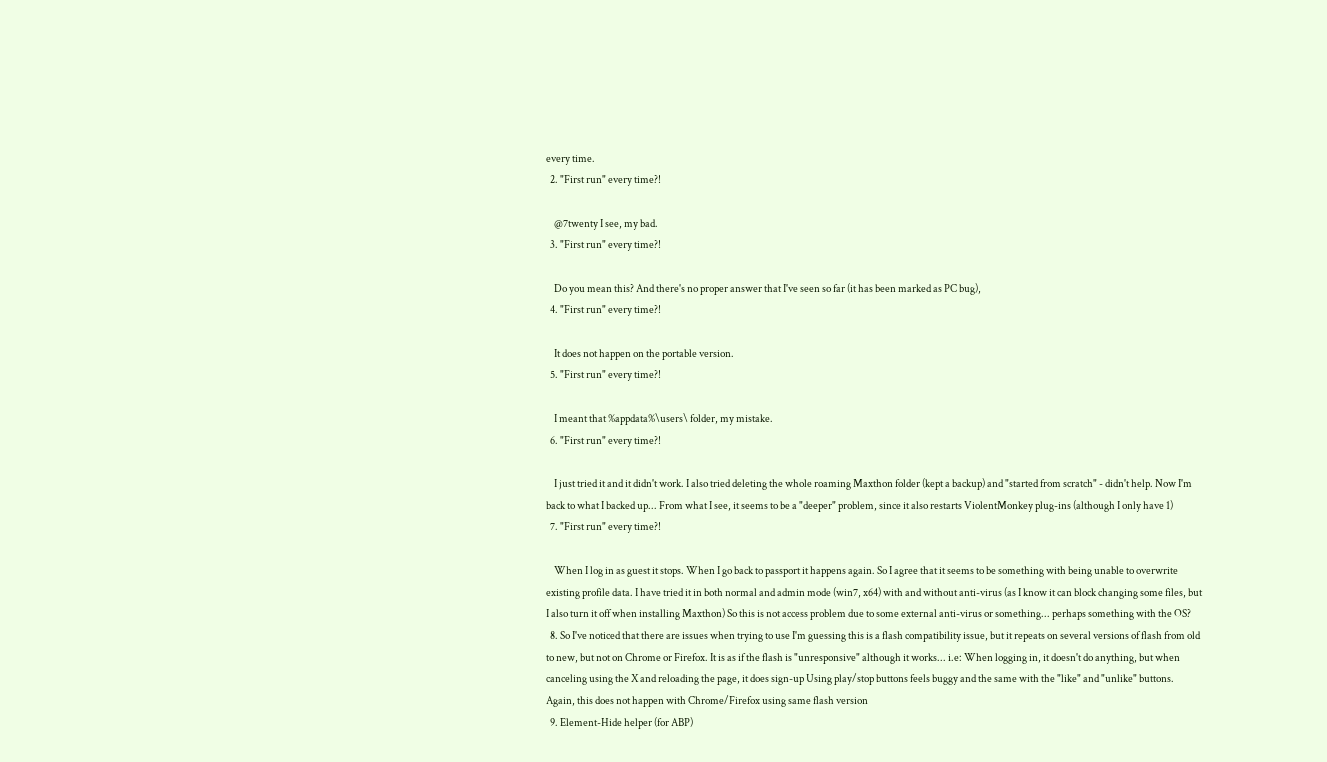every time.
  2. "First run" every time?!

    @7twenty I see, my bad.
  3. "First run" every time?!

    Do you mean this? And there's no proper answer that I've seen so far (it has been marked as PC bug),
  4. "First run" every time?!

    It does not happen on the portable version.
  5. "First run" every time?!

    I meant that %appdata%\users\ folder, my mistake.
  6. "First run" every time?!

    I just tried it and it didn't work. I also tried deleting the whole roaming Maxthon folder (kept a backup) and "started from scratch" - didn't help. Now I'm back to what I backed up... From what I see, it seems to be a "deeper" problem, since it also restarts ViolentMonkey plug-ins (although I only have 1)
  7. "First run" every time?!

    When I log in as guest it stops. When I go back to passport it happens again. So I agree that it seems to be something with being unable to overwrite existing profile data. I have tried it in both normal and admin mode (win7, x64) with and without anti-virus (as I know it can block changing some files, but I also turn it off when installing Maxthon) So this is not access problem due to some external anti-virus or something... perhaps something with the OS?
  8. So I've noticed that there are issues when trying to use I'm guessing this is a flash compatibility issue, but it repeats on several versions of flash from old to new, but not on Chrome or Firefox. It is as if the flash is "unresponsive" although it works... i.e: When logging in, it doesn't do anything, but when canceling using the X and reloading the page, it does sign-up Using play/stop buttons feels buggy and the same with the "like" and "unlike" buttons. Again, this does not happen with Chrome/Firefox using same flash version
  9. Element-Hide helper (for ABP)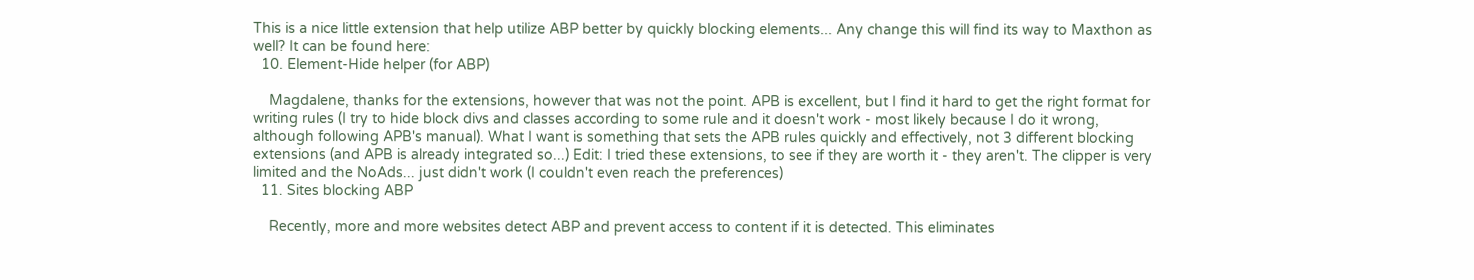This is a nice little extension that help utilize ABP better by quickly blocking elements... Any change this will find its way to Maxthon as well? It can be found here:
  10. Element-Hide helper (for ABP)

    Magdalene, thanks for the extensions, however that was not the point. APB is excellent, but I find it hard to get the right format for writing rules (I try to hide block divs and classes according to some rule and it doesn't work - most likely because I do it wrong, although following APB's manual). What I want is something that sets the APB rules quickly and effectively, not 3 different blocking extensions (and APB is already integrated so...) Edit: I tried these extensions, to see if they are worth it - they aren't. The clipper is very limited and the NoAds... just didn't work (I couldn't even reach the preferences)
  11. Sites blocking ABP

    Recently, more and more websites detect ABP and prevent access to content if it is detected. This eliminates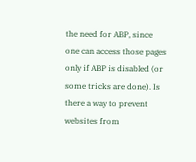the need for ABP, since one can access those pages only if ABP is disabled (or some tricks are done). Is there a way to prevent websites from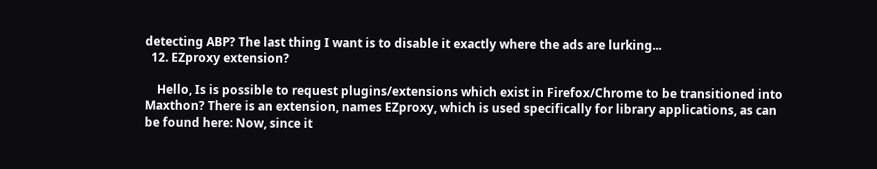detecting ABP? The last thing I want is to disable it exactly where the ads are lurking...
  12. EZproxy extension?

    Hello, Is is possible to request plugins/extensions which exist in Firefox/Chrome to be transitioned into Maxthon? There is an extension, names EZproxy, which is used specifically for library applications, as can be found here: Now, since it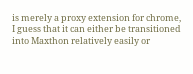is merely a proxy extension for chrome, I guess that it can either be transitioned into Maxthon relatively easily or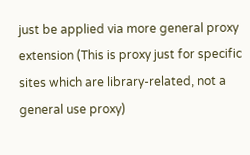just be applied via more general proxy extension (This is proxy just for specific sites which are library-related, not a general use proxy)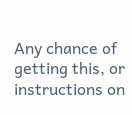Any chance of getting this, or instructions on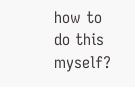how to do this myself?